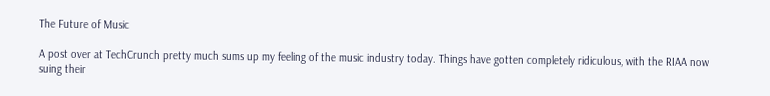The Future of Music

A post over at TechCrunch pretty much sums up my feeling of the music industry today. Things have gotten completely ridiculous, with the RIAA now suing their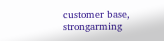customer base, strongarming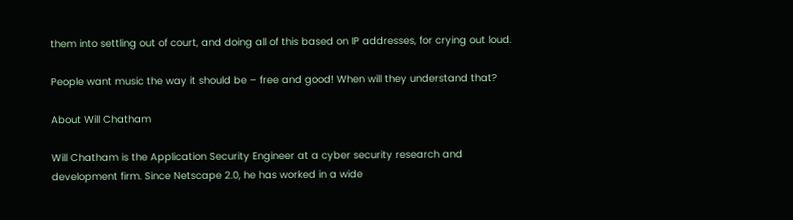them into settling out of court, and doing all of this based on IP addresses, for crying out loud.

People want music the way it should be – free and good! When will they understand that?

About Will Chatham

Will Chatham is the Application Security Engineer at a cyber security research and development firm. Since Netscape 2.0, he has worked in a wide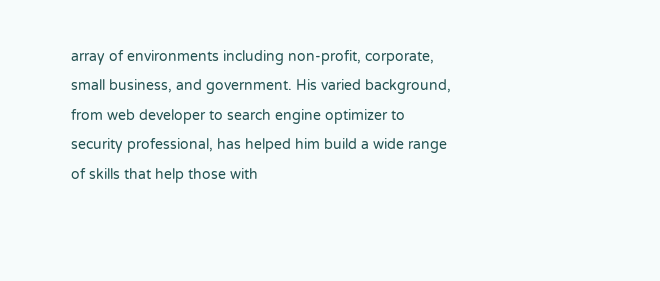array of environments including non-profit, corporate, small business, and government. His varied background, from web developer to search engine optimizer to security professional, has helped him build a wide range of skills that help those with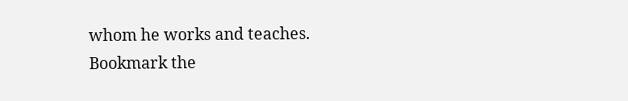whom he works and teaches.
Bookmark the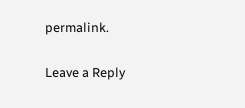permalink.

Leave a Reply